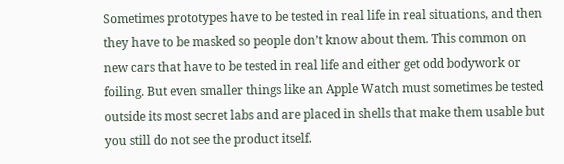Sometimes prototypes have to be tested in real life in real situations, and then they have to be masked so people don’t know about them. This common on new cars that have to be tested in real life and either get odd bodywork or foiling. But even smaller things like an Apple Watch must sometimes be tested outside its most secret labs and are placed in shells that make them usable but you still do not see the product itself.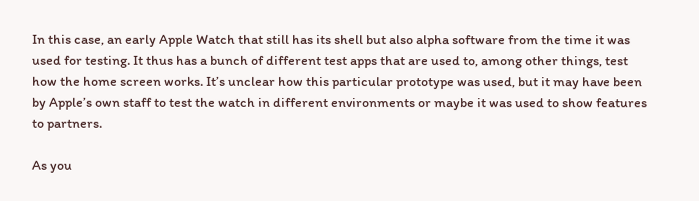In this case, an early Apple Watch that still has its shell but also alpha software from the time it was used for testing. It thus has a bunch of different test apps that are used to, among other things, test how the home screen works. It’s unclear how this particular prototype was used, but it may have been by Apple’s own staff to test the watch in different environments or maybe it was used to show features to partners.

As you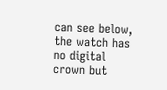can see below, the watch has no digital crown but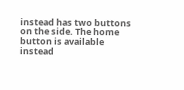instead has two buttons on the side. The home button is available instead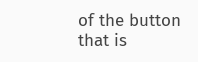of the button that is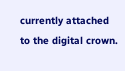currently attached to the digital crown.